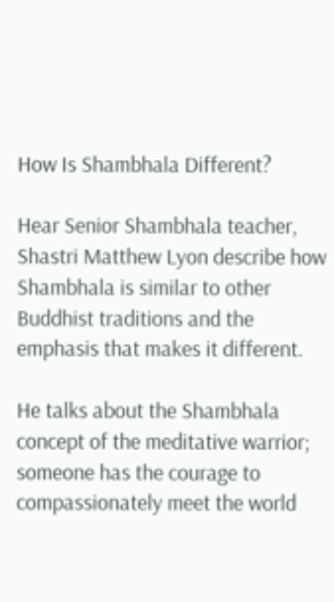How Is Shambhala Different?

Hear Senior Shambhala teacher, Shastri Matthew Lyon describe how Shambhala is similar to other Buddhist traditions and the emphasis that makes it different.

He talks about the Shambhala concept of the meditative warrior; someone has the courage to compassionately meet the world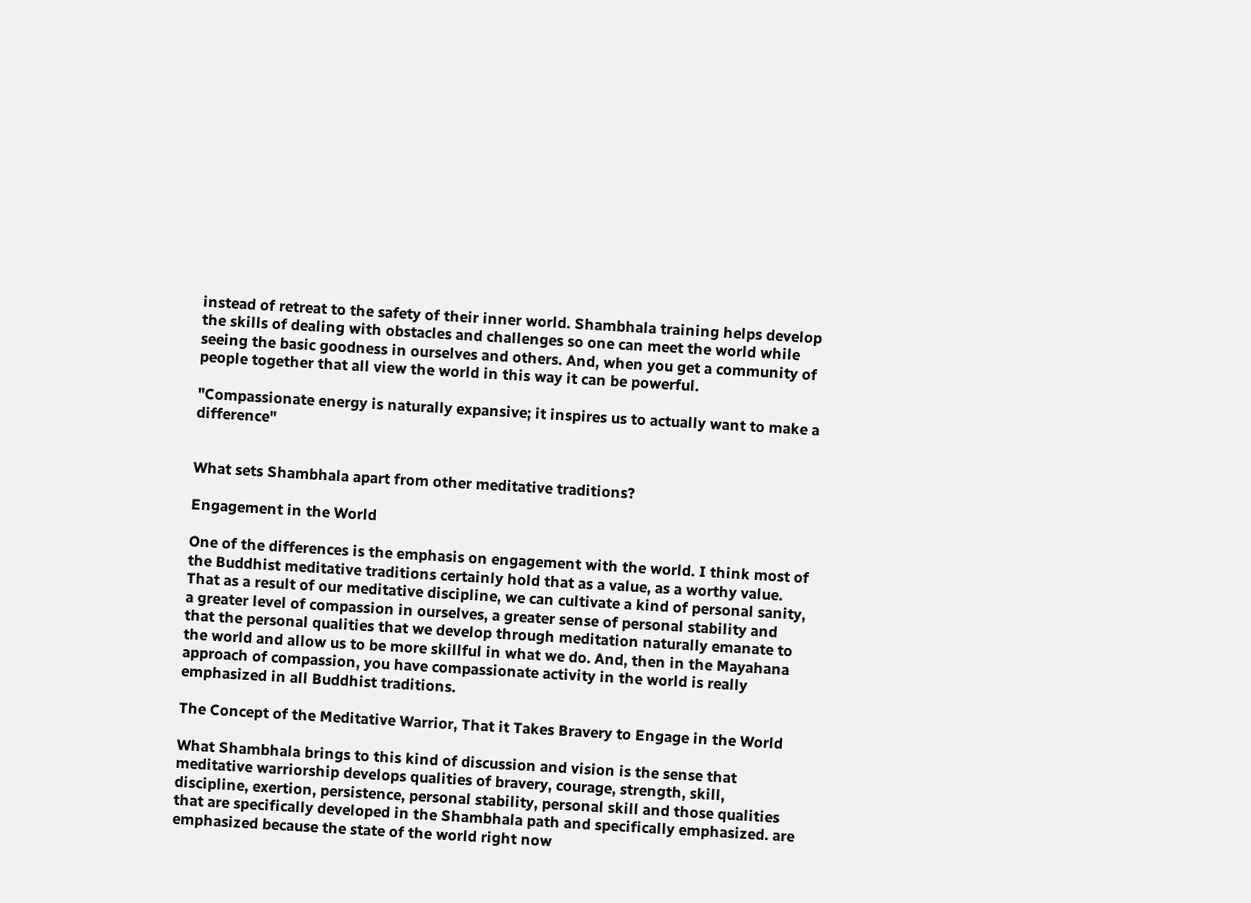instead of retreat to the safety of their inner world. Shambhala training helps develop the skills of dealing with obstacles and challenges so one can meet the world while seeing the basic goodness in ourselves and others. And, when you get a community of people together that all view the world in this way it can be powerful.

"Compassionate energy is naturally expansive; it inspires us to actually want to make a difference"


What sets Shambhala apart from other meditative traditions?

Engagement in the World

One of the differences is the emphasis on engagement with the world. I think most of the Buddhist meditative traditions certainly hold that as a value, as a worthy value. That as a result of our meditative discipline, we can cultivate a kind of personal sanity, a greater level of compassion in ourselves, a greater sense of personal stability and that the personal qualities that we develop through meditation naturally emanate to the world and allow us to be more skillful in what we do. And, then in the Mayahana approach of compassion, you have compassionate activity in the world is really emphasized in all Buddhist traditions.

The Concept of the Meditative Warrior, That it Takes Bravery to Engage in the World

What Shambhala brings to this kind of discussion and vision is the sense that meditative warriorship develops qualities of bravery, courage, strength, skill, discipline, exertion, persistence, personal stability, personal skill and those qualities that are specifically developed in the Shambhala path and specifically emphasized. are emphasized because the state of the world right now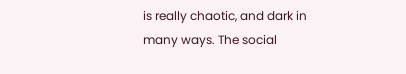is really chaotic, and dark in many ways. The social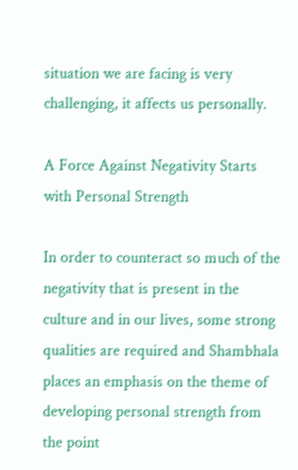situation we are facing is very challenging, it affects us personally.

A Force Against Negativity Starts with Personal Strength

In order to counteract so much of the negativity that is present in the culture and in our lives, some strong qualities are required and Shambhala places an emphasis on the theme of developing personal strength from the point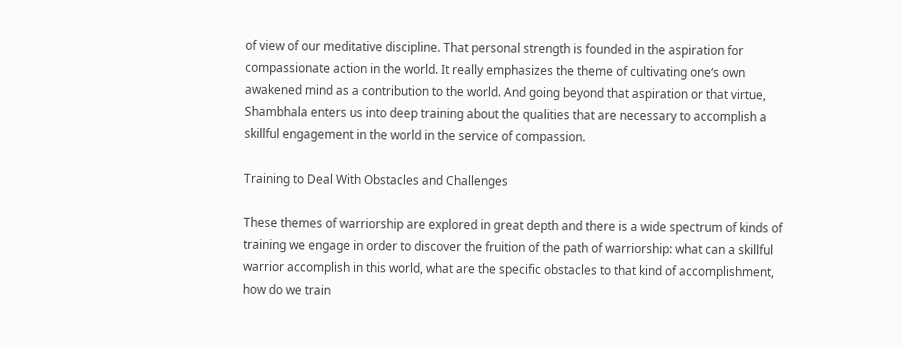of view of our meditative discipline. That personal strength is founded in the aspiration for compassionate action in the world. It really emphasizes the theme of cultivating one‘s own awakened mind as a contribution to the world. And going beyond that aspiration or that virtue, Shambhala enters us into deep training about the qualities that are necessary to accomplish a skillful engagement in the world in the service of compassion.

Training to Deal With Obstacles and Challenges

These themes of warriorship are explored in great depth and there is a wide spectrum of kinds of training we engage in order to discover the fruition of the path of warriorship: what can a skillful warrior accomplish in this world, what are the specific obstacles to that kind of accomplishment, how do we train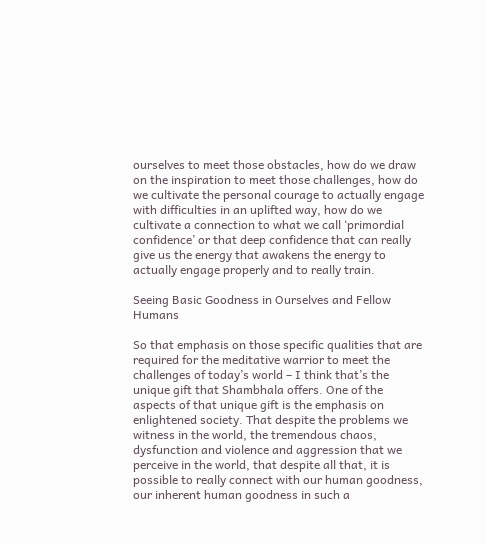ourselves to meet those obstacles, how do we draw on the inspiration to meet those challenges, how do we cultivate the personal courage to actually engage with difficulties in an uplifted way, how do we cultivate a connection to what we call ‘primordial confidence’ or that deep confidence that can really give us the energy that awakens the energy to actually engage properly and to really train.

Seeing Basic Goodness in Ourselves and Fellow Humans

So that emphasis on those specific qualities that are required for the meditative warrior to meet the challenges of today’s world – I think that’s the unique gift that Shambhala offers. One of the aspects of that unique gift is the emphasis on enlightened society. That despite the problems we witness in the world, the tremendous chaos, dysfunction and violence and aggression that we perceive in the world, that despite all that, it is possible to really connect with our human goodness, our inherent human goodness in such a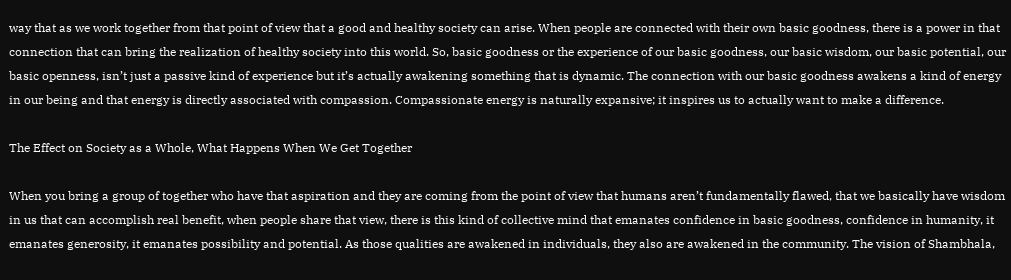way that as we work together from that point of view that a good and healthy society can arise. When people are connected with their own basic goodness, there is a power in that connection that can bring the realization of healthy society into this world. So, basic goodness or the experience of our basic goodness, our basic wisdom, our basic potential, our basic openness, isn’t just a passive kind of experience but it’s actually awakening something that is dynamic. The connection with our basic goodness awakens a kind of energy in our being and that energy is directly associated with compassion. Compassionate energy is naturally expansive; it inspires us to actually want to make a difference.

The Effect on Society as a Whole, What Happens When We Get Together

When you bring a group of together who have that aspiration and they are coming from the point of view that humans aren’t fundamentally flawed, that we basically have wisdom in us that can accomplish real benefit, when people share that view, there is this kind of collective mind that emanates confidence in basic goodness, confidence in humanity, it emanates generosity, it emanates possibility and potential. As those qualities are awakened in individuals, they also are awakened in the community. The vision of Shambhala,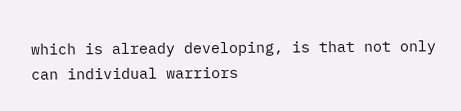which is already developing, is that not only can individual warriors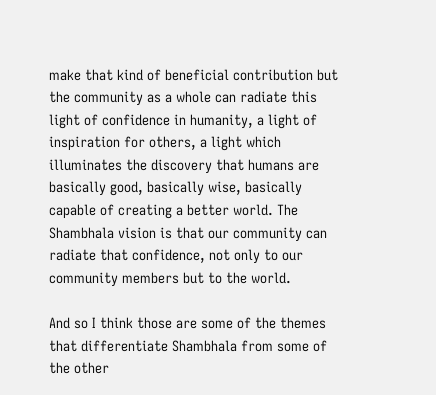make that kind of beneficial contribution but the community as a whole can radiate this light of confidence in humanity, a light of inspiration for others, a light which illuminates the discovery that humans are basically good, basically wise, basically capable of creating a better world. The Shambhala vision is that our community can radiate that confidence, not only to our community members but to the world.

And so I think those are some of the themes that differentiate Shambhala from some of the other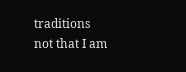traditions not that I am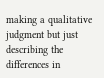making a qualitative judgment but just describing the differences in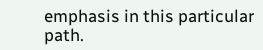emphasis in this particular path.